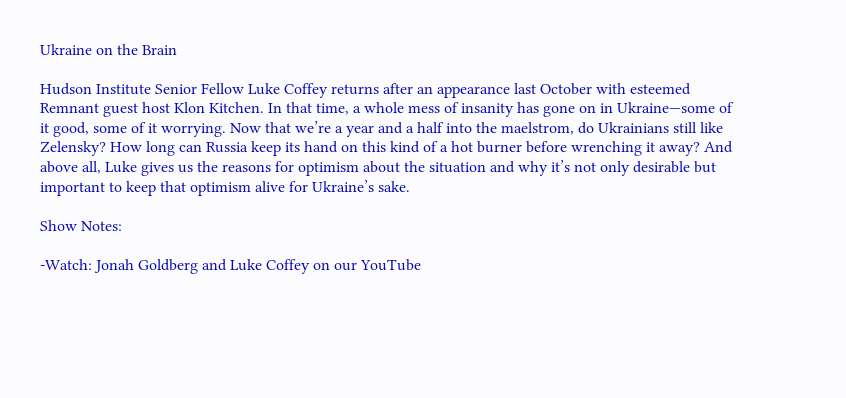Ukraine on the Brain

Hudson Institute Senior Fellow Luke Coffey returns after an appearance last October with esteemed Remnant guest host Klon Kitchen. In that time, a whole mess of insanity has gone on in Ukraine—some of it good, some of it worrying. Now that we’re a year and a half into the maelstrom, do Ukrainians still like Zelensky? How long can Russia keep its hand on this kind of a hot burner before wrenching it away? And above all, Luke gives us the reasons for optimism about the situation and why it’s not only desirable but important to keep that optimism alive for Ukraine’s sake.

Show Notes:

-Watch: Jonah Goldberg and Luke Coffey on our YouTube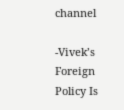channel

-Vivek’s Foreign Policy Is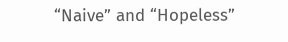“Naive” and “Hopeless”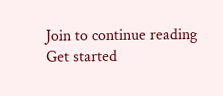Join to continue reading
Get started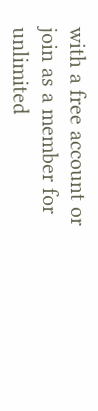with a free account or join as a member for unlimited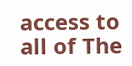access to all of The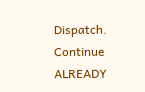Dispatch. Continue ALREADY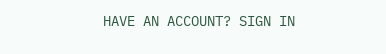HAVE AN ACCOUNT? SIGN IN